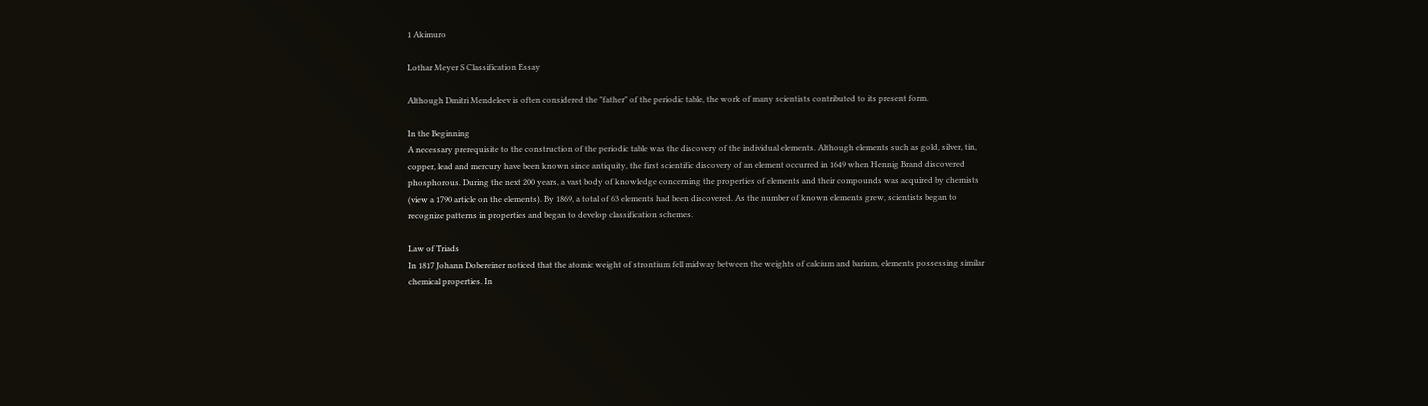1 Akimuro

Lothar Meyer S Classification Essay

Although Dmitri Mendeleev is often considered the "father" of the periodic table, the work of many scientists contributed to its present form.

In the Beginning
A necessary prerequisite to the construction of the periodic table was the discovery of the individual elements. Although elements such as gold, silver, tin, copper, lead and mercury have been known since antiquity, the first scientific discovery of an element occurred in 1649 when Hennig Brand discovered phosphorous. During the next 200 years, a vast body of knowledge concerning the properties of elements and their compounds was acquired by chemists (view a 1790 article on the elements). By 1869, a total of 63 elements had been discovered. As the number of known elements grew, scientists began to recognize patterns in properties and began to develop classification schemes.

Law of Triads
In 1817 Johann Dobereiner noticed that the atomic weight of strontium fell midway between the weights of calcium and barium, elements possessing similar chemical properties. In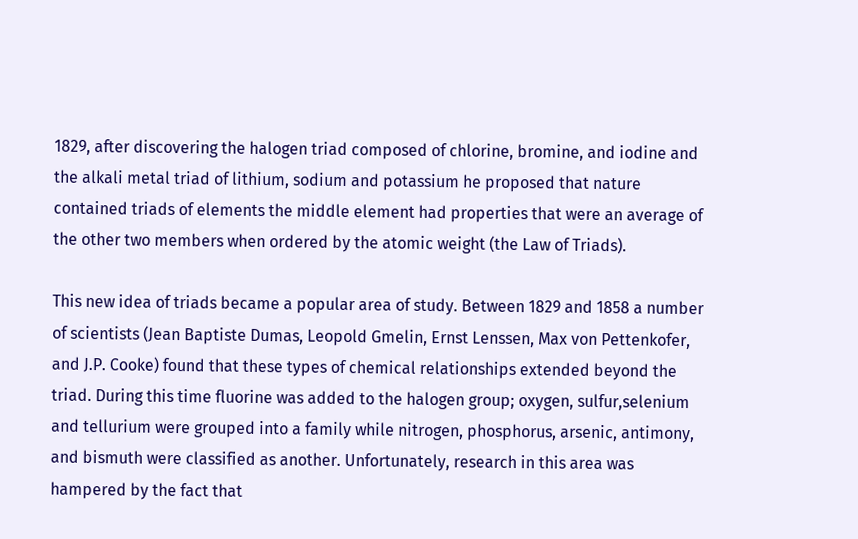1829, after discovering the halogen triad composed of chlorine, bromine, and iodine and the alkali metal triad of lithium, sodium and potassium he proposed that nature contained triads of elements the middle element had properties that were an average of the other two members when ordered by the atomic weight (the Law of Triads).

This new idea of triads became a popular area of study. Between 1829 and 1858 a number of scientists (Jean Baptiste Dumas, Leopold Gmelin, Ernst Lenssen, Max von Pettenkofer, and J.P. Cooke) found that these types of chemical relationships extended beyond the triad. During this time fluorine was added to the halogen group; oxygen, sulfur,selenium and tellurium were grouped into a family while nitrogen, phosphorus, arsenic, antimony, and bismuth were classified as another. Unfortunately, research in this area was hampered by the fact that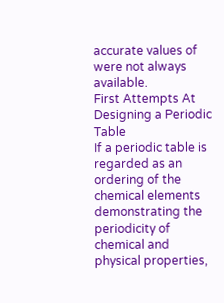accurate values of were not always available.
First Attempts At Designing a Periodic Table
If a periodic table is regarded as an ordering of the chemical elements demonstrating the periodicity of chemical and physical properties,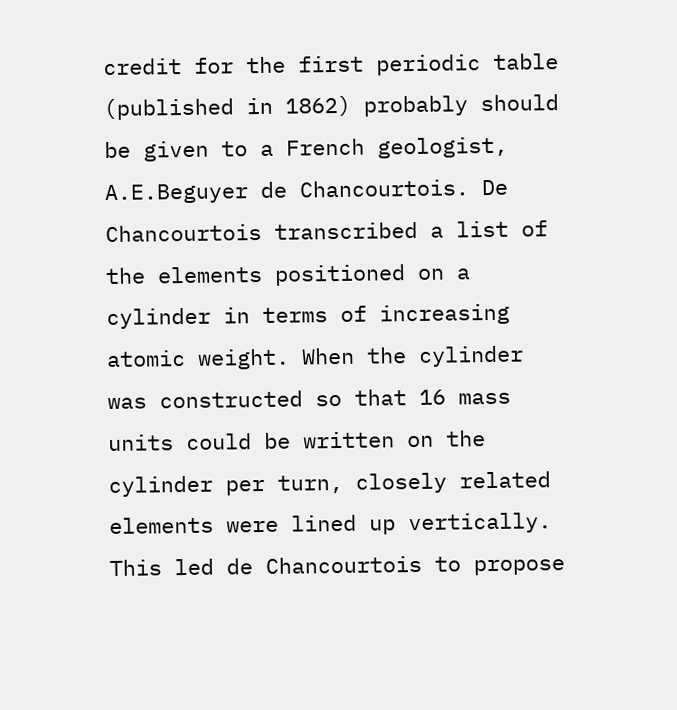credit for the first periodic table (published in 1862) probably should be given to a French geologist, A.E.Beguyer de Chancourtois. De Chancourtois transcribed a list of the elements positioned on a cylinder in terms of increasing atomic weight. When the cylinder was constructed so that 16 mass units could be written on the cylinder per turn, closely related elements were lined up vertically. This led de Chancourtois to propose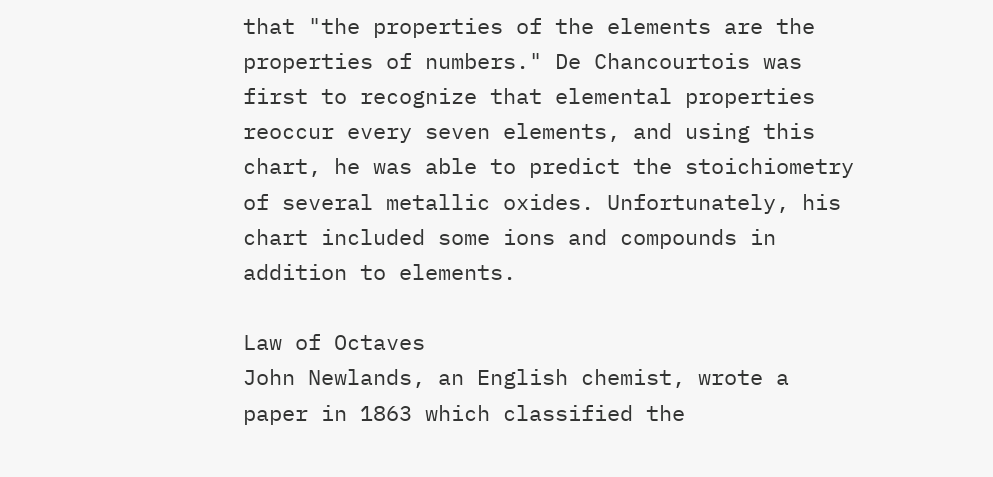that "the properties of the elements are the properties of numbers." De Chancourtois was first to recognize that elemental properties reoccur every seven elements, and using this chart, he was able to predict the stoichiometry of several metallic oxides. Unfortunately, his chart included some ions and compounds in addition to elements.

Law of Octaves
John Newlands, an English chemist, wrote a paper in 1863 which classified the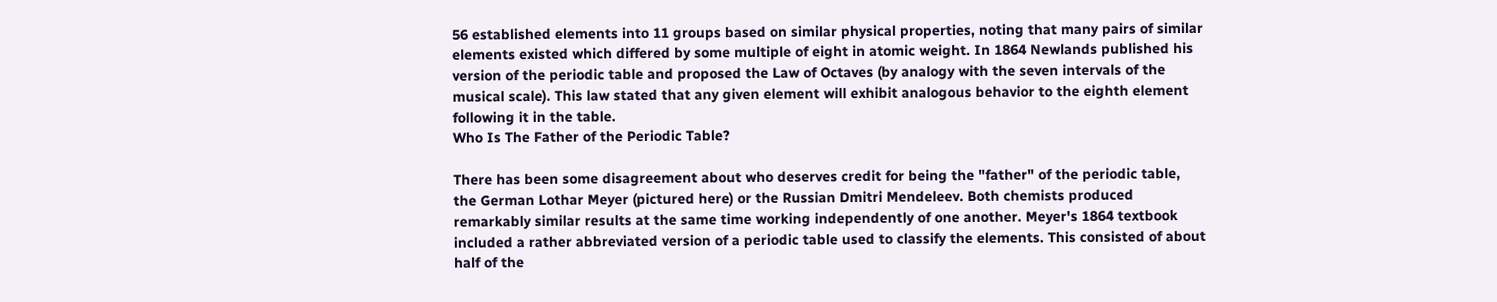56 established elements into 11 groups based on similar physical properties, noting that many pairs of similar elements existed which differed by some multiple of eight in atomic weight. In 1864 Newlands published his version of the periodic table and proposed the Law of Octaves (by analogy with the seven intervals of the musical scale). This law stated that any given element will exhibit analogous behavior to the eighth element following it in the table.
Who Is The Father of the Periodic Table?

There has been some disagreement about who deserves credit for being the "father" of the periodic table, the German Lothar Meyer (pictured here) or the Russian Dmitri Mendeleev. Both chemists produced remarkably similar results at the same time working independently of one another. Meyer's 1864 textbook included a rather abbreviated version of a periodic table used to classify the elements. This consisted of about half of the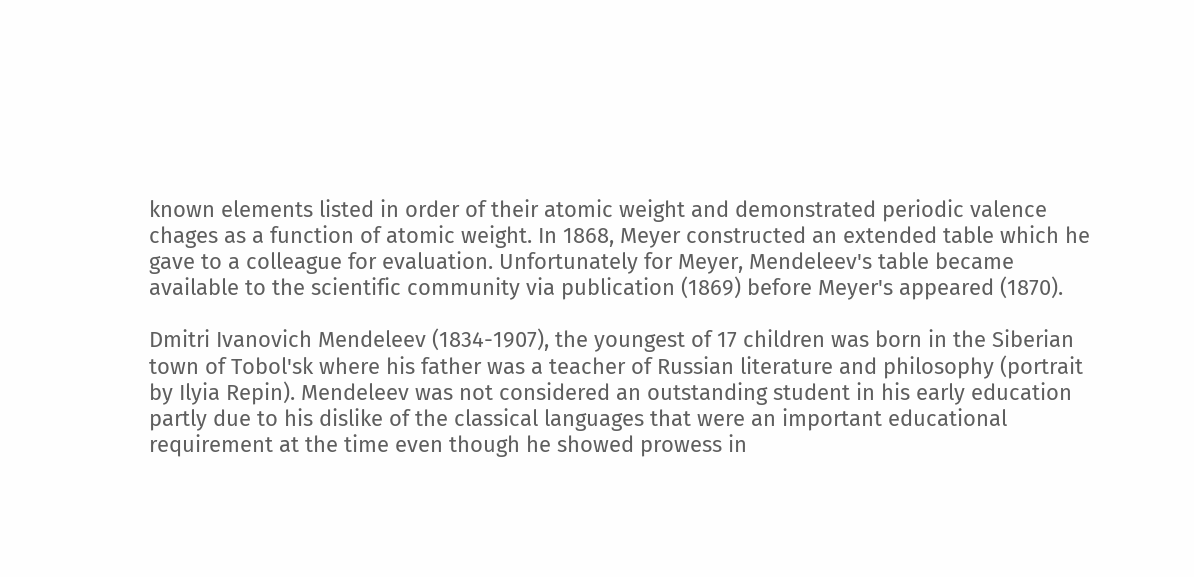known elements listed in order of their atomic weight and demonstrated periodic valence chages as a function of atomic weight. In 1868, Meyer constructed an extended table which he gave to a colleague for evaluation. Unfortunately for Meyer, Mendeleev's table became available to the scientific community via publication (1869) before Meyer's appeared (1870).

Dmitri Ivanovich Mendeleev (1834-1907), the youngest of 17 children was born in the Siberian town of Tobol'sk where his father was a teacher of Russian literature and philosophy (portrait by Ilyia Repin). Mendeleev was not considered an outstanding student in his early education partly due to his dislike of the classical languages that were an important educational requirement at the time even though he showed prowess in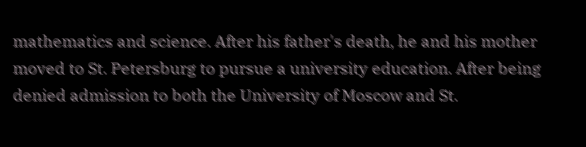mathematics and science. After his father's death, he and his mother moved to St. Petersburg to pursue a university education. After being denied admission to both the University of Moscow and St.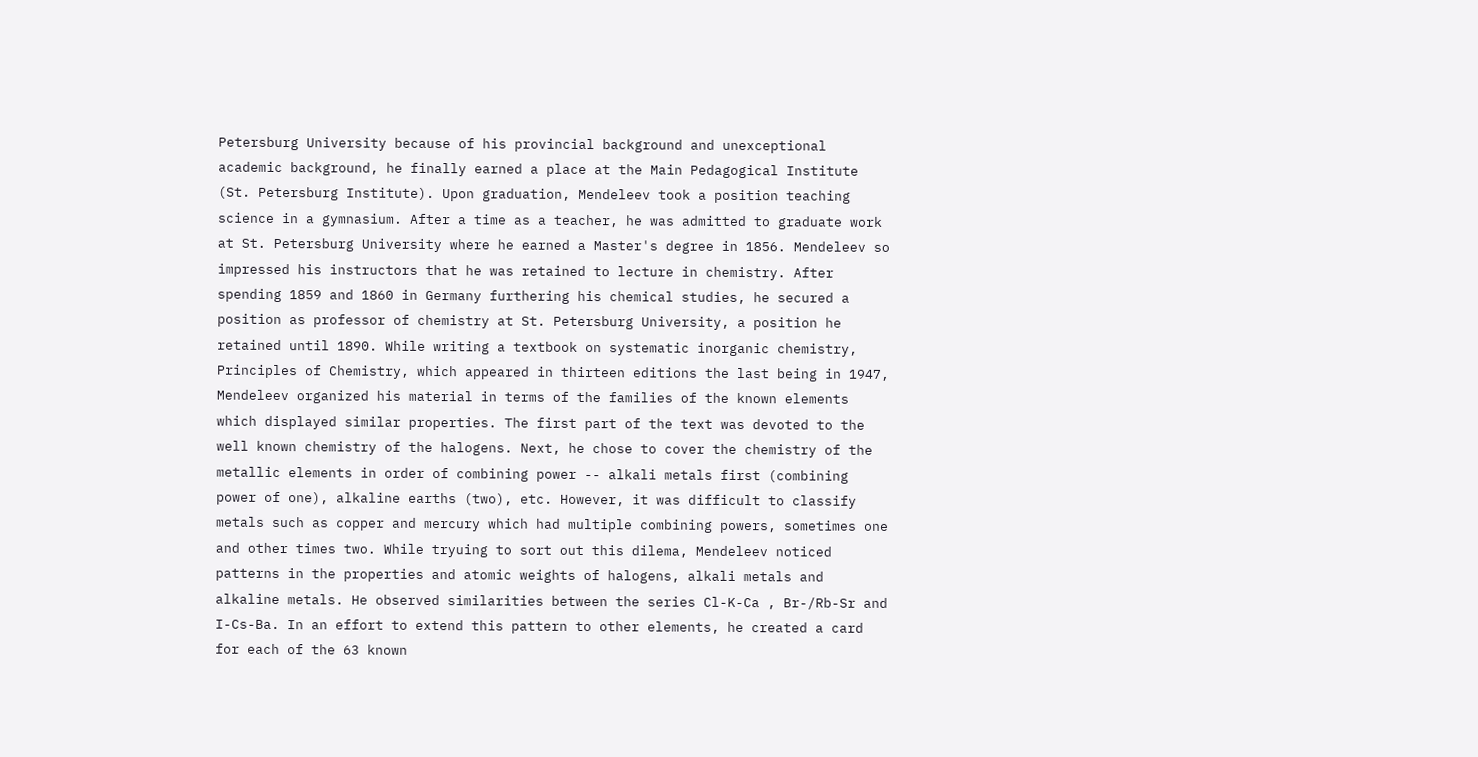Petersburg University because of his provincial background and unexceptional academic background, he finally earned a place at the Main Pedagogical Institute (St. Petersburg Institute). Upon graduation, Mendeleev took a position teaching science in a gymnasium. After a time as a teacher, he was admitted to graduate work at St. Petersburg University where he earned a Master's degree in 1856. Mendeleev so impressed his instructors that he was retained to lecture in chemistry. After spending 1859 and 1860 in Germany furthering his chemical studies, he secured a position as professor of chemistry at St. Petersburg University, a position he retained until 1890. While writing a textbook on systematic inorganic chemistry, Principles of Chemistry, which appeared in thirteen editions the last being in 1947, Mendeleev organized his material in terms of the families of the known elements which displayed similar properties. The first part of the text was devoted to the well known chemistry of the halogens. Next, he chose to cover the chemistry of the metallic elements in order of combining power -- alkali metals first (combining power of one), alkaline earths (two), etc. However, it was difficult to classify metals such as copper and mercury which had multiple combining powers, sometimes one and other times two. While tryuing to sort out this dilema, Mendeleev noticed patterns in the properties and atomic weights of halogens, alkali metals and alkaline metals. He observed similarities between the series Cl-K-Ca , Br-/Rb-Sr and I-Cs-Ba. In an effort to extend this pattern to other elements, he created a card for each of the 63 known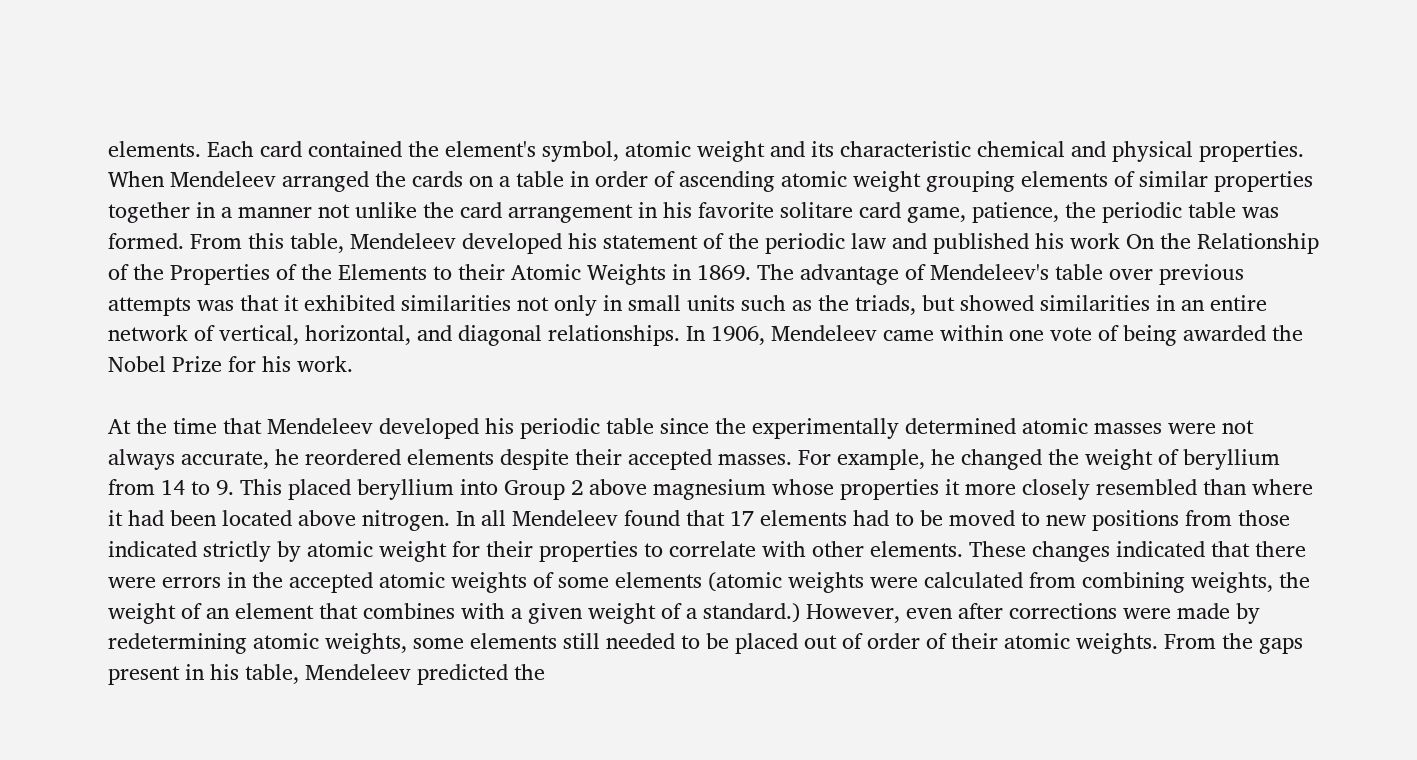elements. Each card contained the element's symbol, atomic weight and its characteristic chemical and physical properties. When Mendeleev arranged the cards on a table in order of ascending atomic weight grouping elements of similar properties together in a manner not unlike the card arrangement in his favorite solitare card game, patience, the periodic table was formed. From this table, Mendeleev developed his statement of the periodic law and published his work On the Relationship of the Properties of the Elements to their Atomic Weights in 1869. The advantage of Mendeleev's table over previous attempts was that it exhibited similarities not only in small units such as the triads, but showed similarities in an entire network of vertical, horizontal, and diagonal relationships. In 1906, Mendeleev came within one vote of being awarded the Nobel Prize for his work.

At the time that Mendeleev developed his periodic table since the experimentally determined atomic masses were not always accurate, he reordered elements despite their accepted masses. For example, he changed the weight of beryllium from 14 to 9. This placed beryllium into Group 2 above magnesium whose properties it more closely resembled than where it had been located above nitrogen. In all Mendeleev found that 17 elements had to be moved to new positions from those indicated strictly by atomic weight for their properties to correlate with other elements. These changes indicated that there were errors in the accepted atomic weights of some elements (atomic weights were calculated from combining weights, the weight of an element that combines with a given weight of a standard.) However, even after corrections were made by redetermining atomic weights, some elements still needed to be placed out of order of their atomic weights. From the gaps present in his table, Mendeleev predicted the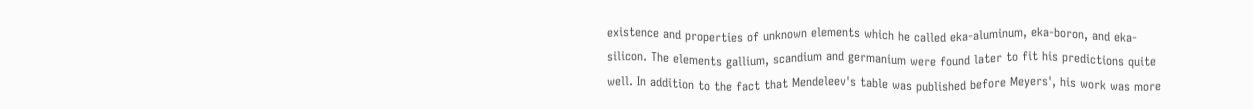existence and properties of unknown elements which he called eka-aluminum, eka-boron, and eka-silicon. The elements gallium, scandium and germanium were found later to fit his predictions quite well. In addition to the fact that Mendeleev's table was published before Meyers', his work was more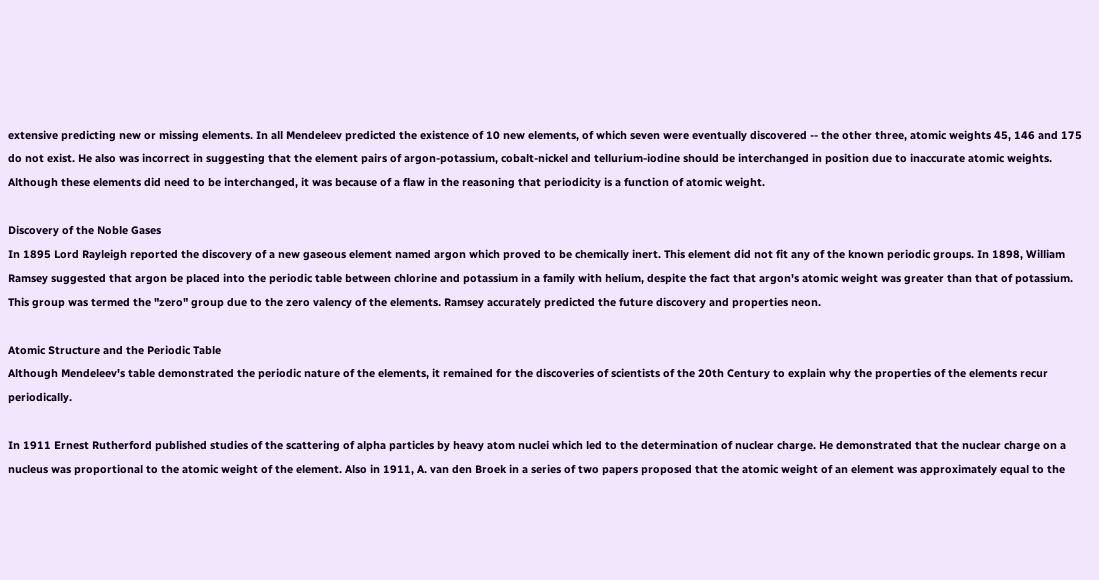extensive predicting new or missing elements. In all Mendeleev predicted the existence of 10 new elements, of which seven were eventually discovered -- the other three, atomic weights 45, 146 and 175 do not exist. He also was incorrect in suggesting that the element pairs of argon-potassium, cobalt-nickel and tellurium-iodine should be interchanged in position due to inaccurate atomic weights. Although these elements did need to be interchanged, it was because of a flaw in the reasoning that periodicity is a function of atomic weight.

Discovery of the Noble Gases
In 1895 Lord Rayleigh reported the discovery of a new gaseous element named argon which proved to be chemically inert. This element did not fit any of the known periodic groups. In 1898, William Ramsey suggested that argon be placed into the periodic table between chlorine and potassium in a family with helium, despite the fact that argon's atomic weight was greater than that of potassium. This group was termed the "zero" group due to the zero valency of the elements. Ramsey accurately predicted the future discovery and properties neon.

Atomic Structure and the Periodic Table
Although Mendeleev's table demonstrated the periodic nature of the elements, it remained for the discoveries of scientists of the 20th Century to explain why the properties of the elements recur periodically.

In 1911 Ernest Rutherford published studies of the scattering of alpha particles by heavy atom nuclei which led to the determination of nuclear charge. He demonstrated that the nuclear charge on a nucleus was proportional to the atomic weight of the element. Also in 1911, A. van den Broek in a series of two papers proposed that the atomic weight of an element was approximately equal to the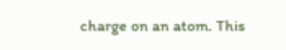charge on an atom. This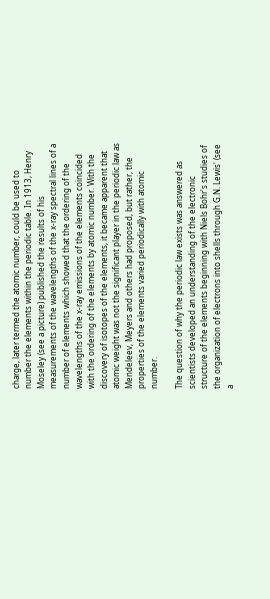charge, later termed the atomic number, could be used to number the elements within the periodic table. In 1913, Henry Moseley (see a picture) published the results of his measurements of the wavelengths of the x-ray spectral lines of a number of elements which showed that the ordering of the wavelengths of the x-ray emissions of the elements coincided with the ordering of the elements by atomic number. With the discovery of isotopes of the elements, it became apparent that atomic weight was not the significant player in the periodic law as Mendeleev, Meyers and others had proposed, but rather, the properties of the elements varied periodically with atomic number.

The question of why the periodic law exists was answered as scientists developed an understanding of the electronic structure of the elements beginning with Niels Bohr's studies of the organization of electrons into shells through G.N. Lewis' (see a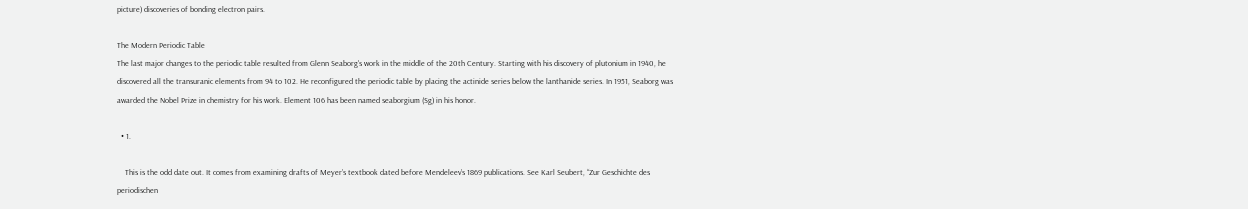picture) discoveries of bonding electron pairs.

The Modern Periodic Table
The last major changes to the periodic table resulted from Glenn Seaborg's work in the middle of the 20th Century. Starting with his discovery of plutonium in 1940, he discovered all the transuranic elements from 94 to 102. He reconfigured the periodic table by placing the actinide series below the lanthanide series. In 1951, Seaborg was awarded the Nobel Prize in chemistry for his work. Element 106 has been named seaborgium (Sg) in his honor.

  • 1.

    This is the odd date out. It comes from examining drafts of Meyer’s textbook dated before Mendeleev’s 1869 publications. See Karl Seubert, “Zur Geschichte des periodischen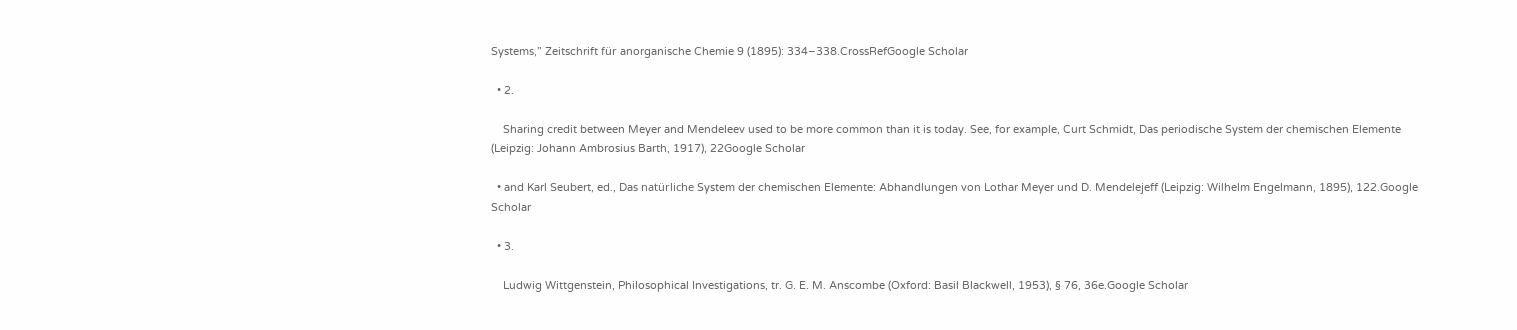Systems,” Zeitschrift für anorganische Chemie 9 (1895): 334–338.CrossRefGoogle Scholar

  • 2.

    Sharing credit between Meyer and Mendeleev used to be more common than it is today. See, for example, Curt Schmidt, Das periodische System der chemischen Elemente (Leipzig: Johann Ambrosius Barth, 1917), 22Google Scholar

  • and Karl Seubert, ed., Das natürliche System der chemischen Elemente: Abhandlungen von Lothar Meyer und D. Mendelejeff (Leipzig: Wilhelm Engelmann, 1895), 122.Google Scholar

  • 3.

    Ludwig Wittgenstein, Philosophical Investigations, tr. G. E. M. Anscombe (Oxford: Basil Blackwell, 1953), § 76, 36e.Google Scholar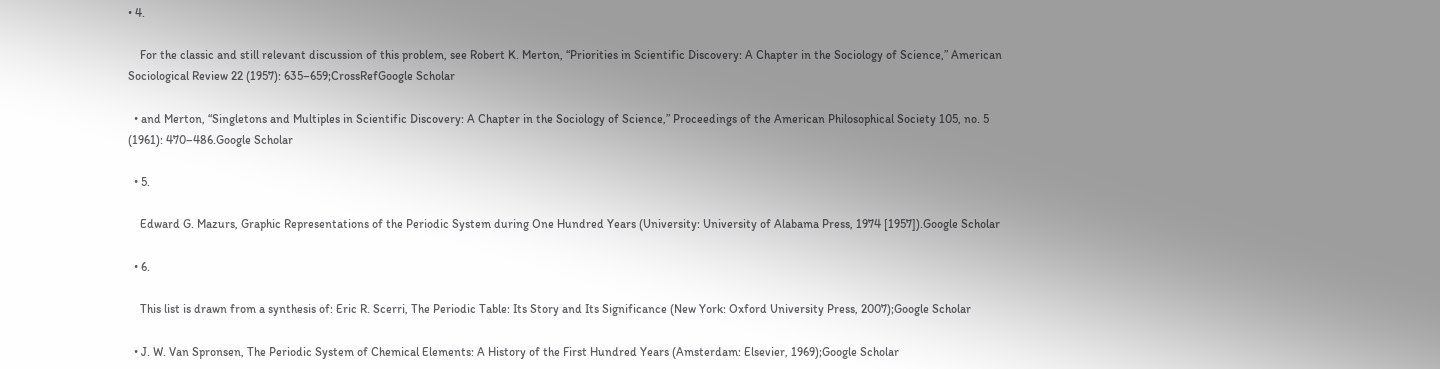• 4.

    For the classic and still relevant discussion of this problem, see Robert K. Merton, “Priorities in Scientific Discovery: A Chapter in the Sociology of Science,” American Sociological Review 22 (1957): 635–659;CrossRefGoogle Scholar

  • and Merton, “Singletons and Multiples in Scientific Discovery: A Chapter in the Sociology of Science,” Proceedings of the American Philosophical Society 105, no. 5 (1961): 470–486.Google Scholar

  • 5.

    Edward G. Mazurs, Graphic Representations of the Periodic System during One Hundred Years (University: University of Alabama Press, 1974 [1957]).Google Scholar

  • 6.

    This list is drawn from a synthesis of: Eric R. Scerri, The Periodic Table: Its Story and Its Significance (New York: Oxford University Press, 2007);Google Scholar

  • J. W. Van Spronsen, The Periodic System of Chemical Elements: A History of the First Hundred Years (Amsterdam: Elsevier, 1969);Google Scholar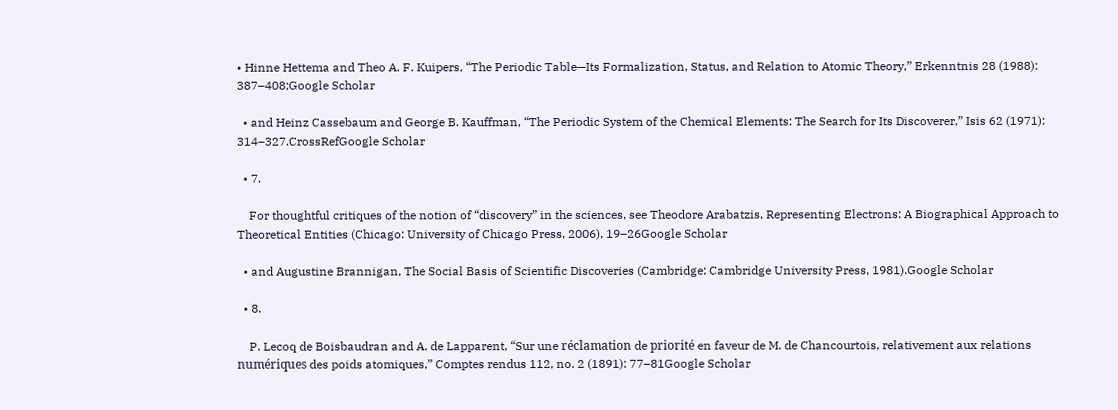• Hinne Hettema and Theo A. F. Kuipers, “The Periodic Table—Its Formalization, Status, and Relation to Atomic Theory,” Erkenntnis 28 (1988): 387–408;Google Scholar

  • and Heinz Cassebaum and George B. Kauffman, “The Periodic System of the Chemical Elements: The Search for Its Discoverer,” Isis 62 (1971): 314–327.CrossRefGoogle Scholar

  • 7.

    For thoughtful critiques of the notion of “discovery” in the sciences, see Theodore Arabatzis, Representing Electrons: A Biographical Approach to Theoretical Entities (Chicago: University of Chicago Press, 2006), 19–26Google Scholar

  • and Augustine Brannigan, The Social Basis of Scientific Discoveries (Cambridge: Cambridge University Press, 1981).Google Scholar

  • 8.

    P. Lecoq de Boisbaudran and A. de Lapparent, “Sur une réclamation de priorité en faveur de M. de Chancourtois, relativement aux relations numériques des poids atomiques,” Comptes rendus 112, no. 2 (1891): 77–81Google Scholar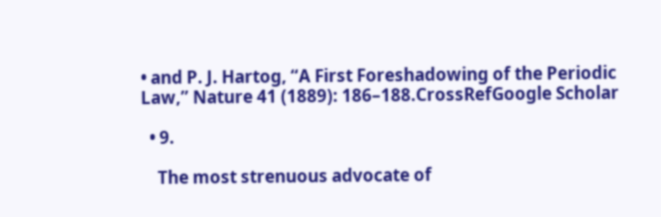• and P. J. Hartog, “A First Foreshadowing of the Periodic Law,” Nature 41 (1889): 186–188.CrossRefGoogle Scholar

  • 9.

    The most strenuous advocate of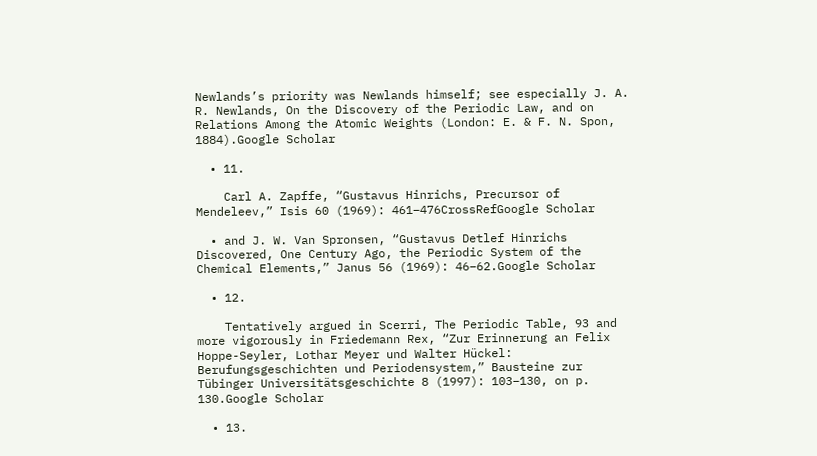Newlands’s priority was Newlands himself; see especially J. A. R. Newlands, On the Discovery of the Periodic Law, and on Relations Among the Atomic Weights (London: E. & F. N. Spon, 1884).Google Scholar

  • 11.

    Carl A. Zapffe, “Gustavus Hinrichs, Precursor of Mendeleev,” Isis 60 (1969): 461–476CrossRefGoogle Scholar

  • and J. W. Van Spronsen, “Gustavus Detlef Hinrichs Discovered, One Century Ago, the Periodic System of the Chemical Elements,” Janus 56 (1969): 46–62.Google Scholar

  • 12.

    Tentatively argued in Scerri, The Periodic Table, 93 and more vigorously in Friedemann Rex, “Zur Erinnerung an Felix Hoppe-Seyler, Lothar Meyer und Walter Hückel: Berufungsgeschichten und Periodensystem,” Bausteine zur Tübinger Universitätsgeschichte 8 (1997): 103–130, on p. 130.Google Scholar

  • 13.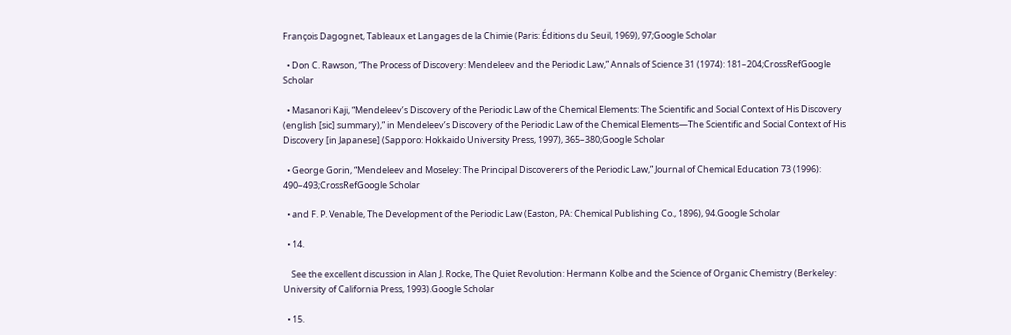François Dagognet, Tableaux et Langages de la Chimie (Paris: Éditions du Seuil, 1969), 97;Google Scholar

  • Don C. Rawson, “The Process of Discovery: Mendeleev and the Periodic Law,” Annals of Science 31 (1974): 181–204;CrossRefGoogle Scholar

  • Masanori Kaji, “Mendeleev’s Discovery of the Periodic Law of the Chemical Elements: The Scientific and Social Context of His Discovery (english [sic] summary),” in Mendeleev’s Discovery of the Periodic Law of the Chemical Elements—The Scientific and Social Context of His Discovery [in Japanese] (Sapporo: Hokkaido University Press, 1997), 365–380;Google Scholar

  • George Gorin, “Mendeleev and Moseley: The Principal Discoverers of the Periodic Law,” Journal of Chemical Education 73 (1996): 490–493;CrossRefGoogle Scholar

  • and F. P. Venable, The Development of the Periodic Law (Easton, PA: Chemical Publishing Co., 1896), 94.Google Scholar

  • 14.

    See the excellent discussion in Alan J. Rocke, The Quiet Revolution: Hermann Kolbe and the Science of Organic Chemistry (Berkeley: University of California Press, 1993).Google Scholar

  • 15.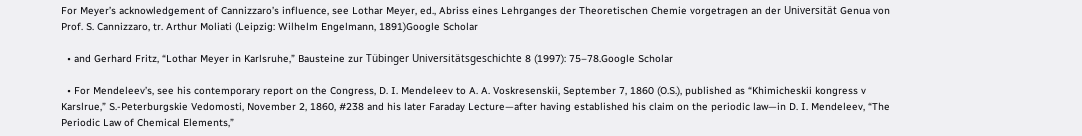For Meyer’s acknowledgement of Cannizzaro’s influence, see Lothar Meyer, ed., Abriss eines Lehrganges der Theoretischen Chemie vorgetragen an der Universität Genua von Prof. S. Cannizzaro, tr. Arthur Moliati (Leipzig: Wilhelm Engelmann, 1891)Google Scholar

  • and Gerhard Fritz, “Lothar Meyer in Karlsruhe,” Bausteine zur Tübinger Universitätsgeschichte 8 (1997): 75–78.Google Scholar

  • For Mendeleev’s, see his contemporary report on the Congress, D. I. Mendeleev to A. A. Voskresenskii, September 7, 1860 (O.S.), published as “Khimicheskii kongress v Karslrue,” S.-Peterburgskie Vedomosti, November 2, 1860, #238 and his later Faraday Lecture—after having established his claim on the periodic law—in D. I. Mendeleev, “The Periodic Law of Chemical Elements,”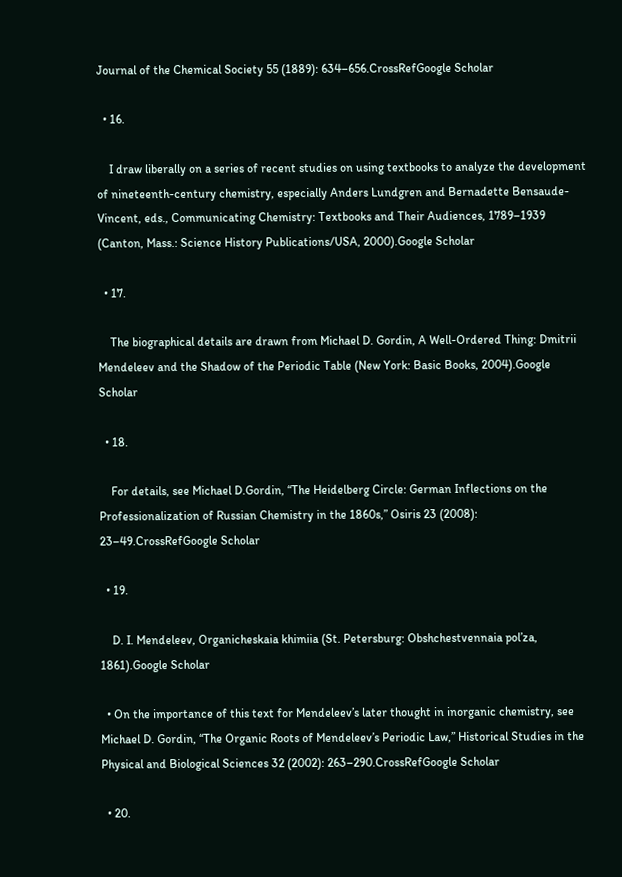Journal of the Chemical Society 55 (1889): 634–656.CrossRefGoogle Scholar

  • 16.

    I draw liberally on a series of recent studies on using textbooks to analyze the development of nineteenth-century chemistry, especially Anders Lundgren and Bernadette Bensaude-Vincent, eds., Communicating Chemistry: Textbooks and Their Audiences, 1789–1939 (Canton, Mass.: Science History Publications/USA, 2000).Google Scholar

  • 17.

    The biographical details are drawn from Michael D. Gordin, A Well-Ordered Thing: Dmitrii Mendeleev and the Shadow of the Periodic Table (New York: Basic Books, 2004).Google Scholar

  • 18.

    For details, see Michael D.Gordin, “The Heidelberg Circle: German Inflections on the Professionalization of Russian Chemistry in the 1860s,” Osiris 23 (2008): 23–49.CrossRefGoogle Scholar

  • 19.

    D. I. Mendeleev, Organicheskaia khimiia (St. Petersburg: Obshchestvennaia pol’za, 1861).Google Scholar

  • On the importance of this text for Mendeleev’s later thought in inorganic chemistry, see Michael D. Gordin, “The Organic Roots of Mendeleev’s Periodic Law,” Historical Studies in the Physical and Biological Sciences 32 (2002): 263–290.CrossRefGoogle Scholar

  • 20.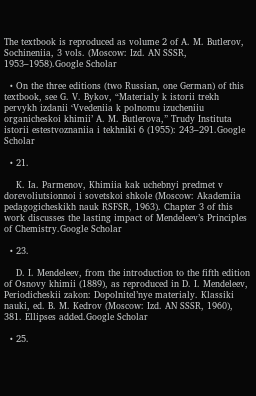The textbook is reproduced as volume 2 of A. M. Butlerov, Sochineniia, 3 vols. (Moscow: Izd. AN SSSR, 1953–1958).Google Scholar

  • On the three editions (two Russian, one German) of this textbook, see G. V. Bykov, “Materialy k istorii trekh pervykh izdanii ‘Vvedeniia k polnomu izucheniiu organicheskoi khimii’ A. M. Butlerova,” Trudy Instituta istorii estestvoznaniia i tekhniki 6 (1955): 243–291.Google Scholar

  • 21.

    K. Ia. Parmenov, Khimiia kak uchebnyi predmet v dorevoliutsionnoi i sovetskoi shkole (Moscow: Akademiia pedagogicheskikh nauk RSFSR, 1963). Chapter 3 of this work discusses the lasting impact of Mendeleev’s Principles of Chemistry.Google Scholar

  • 23.

    D. I. Mendeleev, from the introduction to the fifth edition of Osnovy khimii (1889), as reproduced in D. I. Mendeleev, Periodicheskii zakon: Dopolnitel’nye materialy. Klassiki nauki, ed. B. M. Kedrov (Moscow: Izd. AN SSSR, 1960), 381. Ellipses added.Google Scholar

  • 25.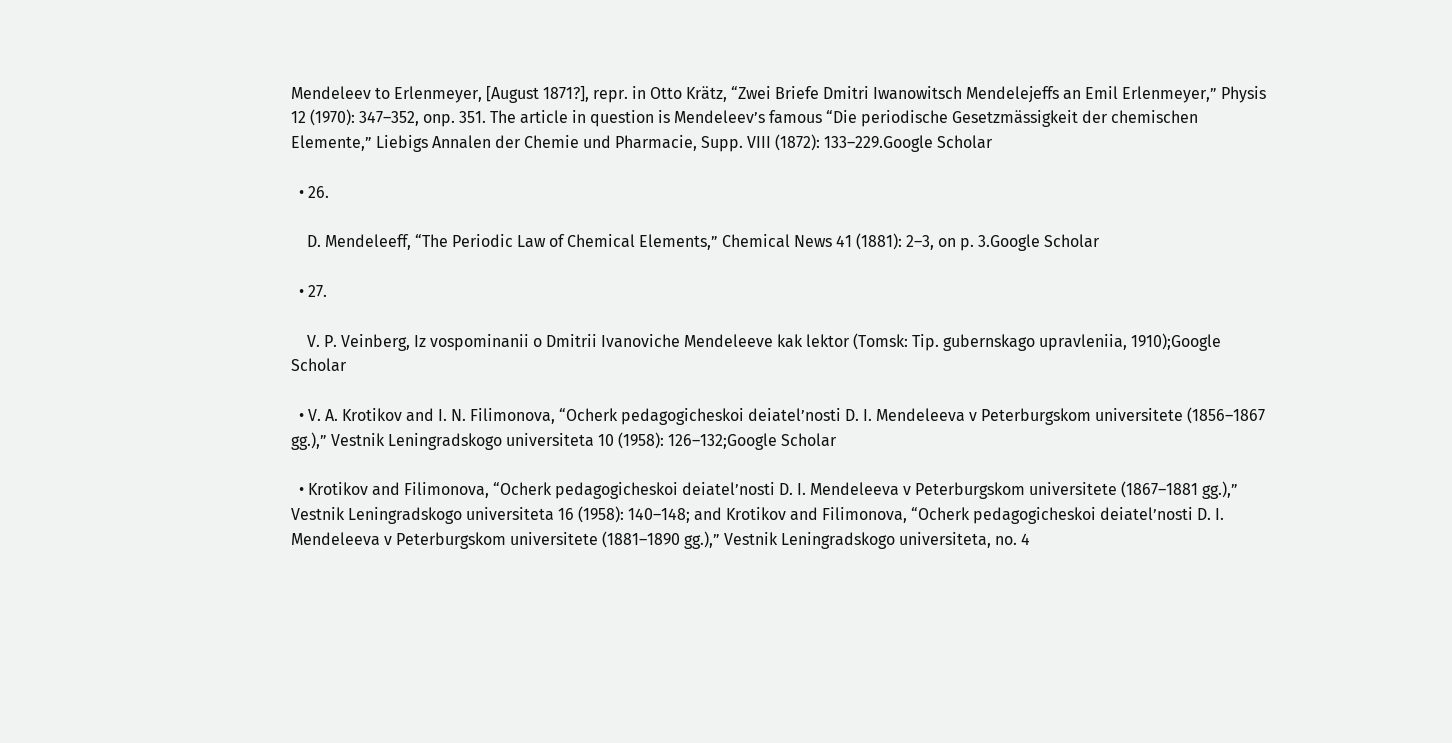Mendeleev to Erlenmeyer, [August 1871?], repr. in Otto Krätz, “Zwei Briefe Dmitri Iwanowitsch Mendelejeffs an Emil Erlenmeyer,” Physis 12 (1970): 347–352, onp. 351. The article in question is Mendeleev’s famous “Die periodische Gesetzmässigkeit der chemischen Elemente,” Liebigs Annalen der Chemie und Pharmacie, Supp. VIII (1872): 133–229.Google Scholar

  • 26.

    D. Mendeleeff, “The Periodic Law of Chemical Elements,” Chemical News 41 (1881): 2–3, on p. 3.Google Scholar

  • 27.

    V. P. Veinberg, Iz vospominanii o Dmitrii Ivanoviche Mendeleeve kak lektor (Tomsk: Tip. gubernskago upravleniia, 1910);Google Scholar

  • V. A. Krotikov and I. N. Filimonova, “Ocherk pedagogicheskoi deiatel’nosti D. I. Mendeleeva v Peterburgskom universitete (1856–1867 gg.),” Vestnik Leningradskogo universiteta 10 (1958): 126–132;Google Scholar

  • Krotikov and Filimonova, “Ocherk pedagogicheskoi deiatel’nosti D. I. Mendeleeva v Peterburgskom universitete (1867–1881 gg.),” Vestnik Leningradskogo universiteta 16 (1958): 140–148; and Krotikov and Filimonova, “Ocherk pedagogicheskoi deiatel’nosti D. I. Mendeleeva v Peterburgskom universitete (1881–1890 gg.),” Vestnik Leningradskogo universiteta, no. 4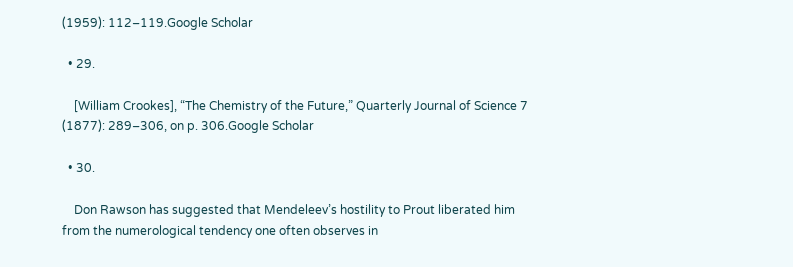(1959): 112–119.Google Scholar

  • 29.

    [William Crookes], “The Chemistry of the Future,” Quarterly Journal of Science 7 (1877): 289–306, on p. 306.Google Scholar

  • 30.

    Don Rawson has suggested that Mendeleev’s hostility to Prout liberated him from the numerological tendency one often observes in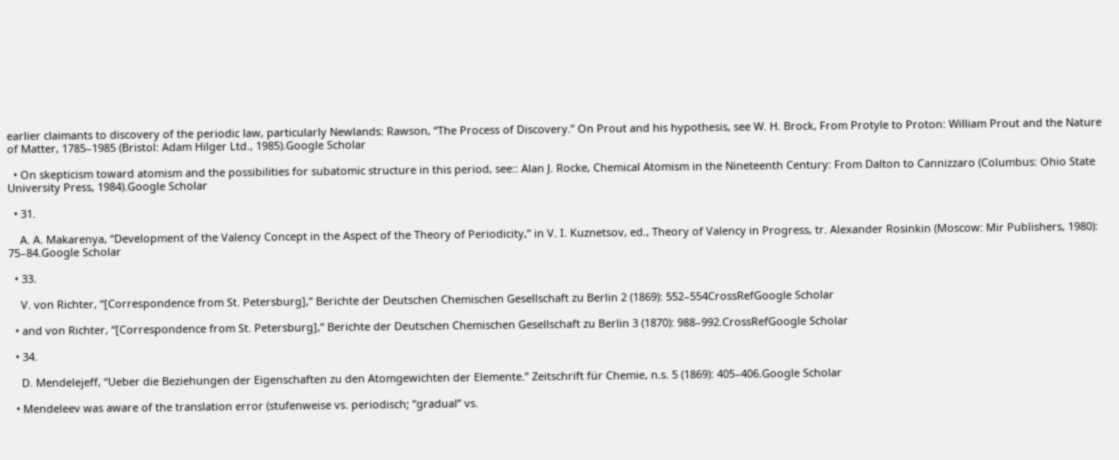earlier claimants to discovery of the periodic law, particularly Newlands: Rawson, “The Process of Discovery.” On Prout and his hypothesis, see W. H. Brock, From Protyle to Proton: William Prout and the Nature of Matter, 1785–1985 (Bristol: Adam Hilger Ltd., 1985).Google Scholar

  • On skepticism toward atomism and the possibilities for subatomic structure in this period, see:: Alan J. Rocke, Chemical Atomism in the Nineteenth Century: From Dalton to Cannizzaro (Columbus: Ohio State University Press, 1984).Google Scholar

  • 31.

    A. A. Makarenya, “Development of the Valency Concept in the Aspect of the Theory of Periodicity,” in V. I. Kuznetsov, ed., Theory of Valency in Progress, tr. Alexander Rosinkin (Moscow: Mir Publishers, 1980): 75–84.Google Scholar

  • 33.

    V. von Richter, “[Correspondence from St. Petersburg],” Berichte der Deutschen Chemischen Gesellschaft zu Berlin 2 (1869): 552–554CrossRefGoogle Scholar

  • and von Richter, “[Correspondence from St. Petersburg],” Berichte der Deutschen Chemischen Gesellschaft zu Berlin 3 (1870): 988–992.CrossRefGoogle Scholar

  • 34.

    D. Mendelejeff, “Ueber die Beziehungen der Eigenschaften zu den Atomgewichten der Elemente.” Zeitschrift für Chemie, n.s. 5 (1869): 405–406.Google Scholar

  • Mendeleev was aware of the translation error (stufenweise vs. periodisch; “gradual” vs.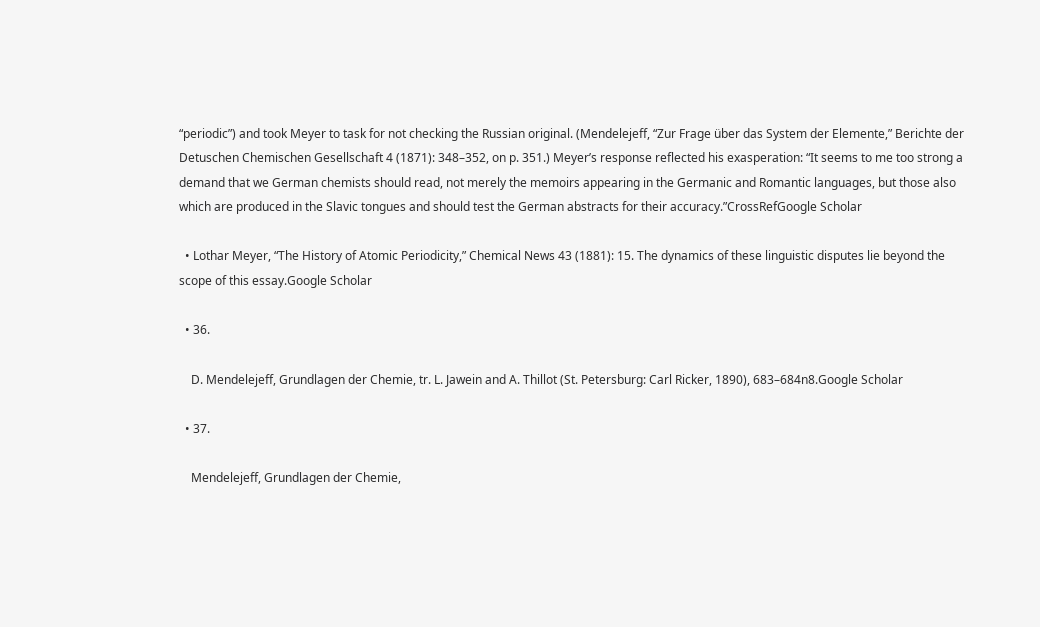“periodic”) and took Meyer to task for not checking the Russian original. (Mendelejeff, “Zur Frage über das System der Elemente,” Berichte der Detuschen Chemischen Gesellschaft 4 (1871): 348–352, on p. 351.) Meyer’s response reflected his exasperation: “It seems to me too strong a demand that we German chemists should read, not merely the memoirs appearing in the Germanic and Romantic languages, but those also which are produced in the Slavic tongues and should test the German abstracts for their accuracy.”CrossRefGoogle Scholar

  • Lothar Meyer, “The History of Atomic Periodicity,” Chemical News 43 (1881): 15. The dynamics of these linguistic disputes lie beyond the scope of this essay.Google Scholar

  • 36.

    D. Mendelejeff, Grundlagen der Chemie, tr. L. Jawein and A. Thillot (St. Petersburg: Carl Ricker, 1890), 683–684n8.Google Scholar

  • 37.

    Mendelejeff, Grundlagen der Chemie,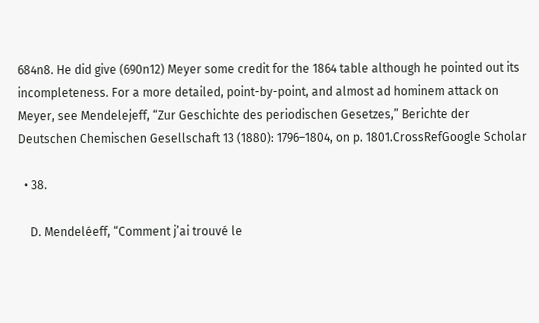684n8. He did give (690n12) Meyer some credit for the 1864 table although he pointed out its incompleteness. For a more detailed, point-by-point, and almost ad hominem attack on Meyer, see Mendelejeff, “Zur Geschichte des periodischen Gesetzes,” Berichte der Deutschen Chemischen Gesellschaft 13 (1880): 1796–1804, on p. 1801.CrossRefGoogle Scholar

  • 38.

    D. Mendeléeff, “Comment j’ai trouvé le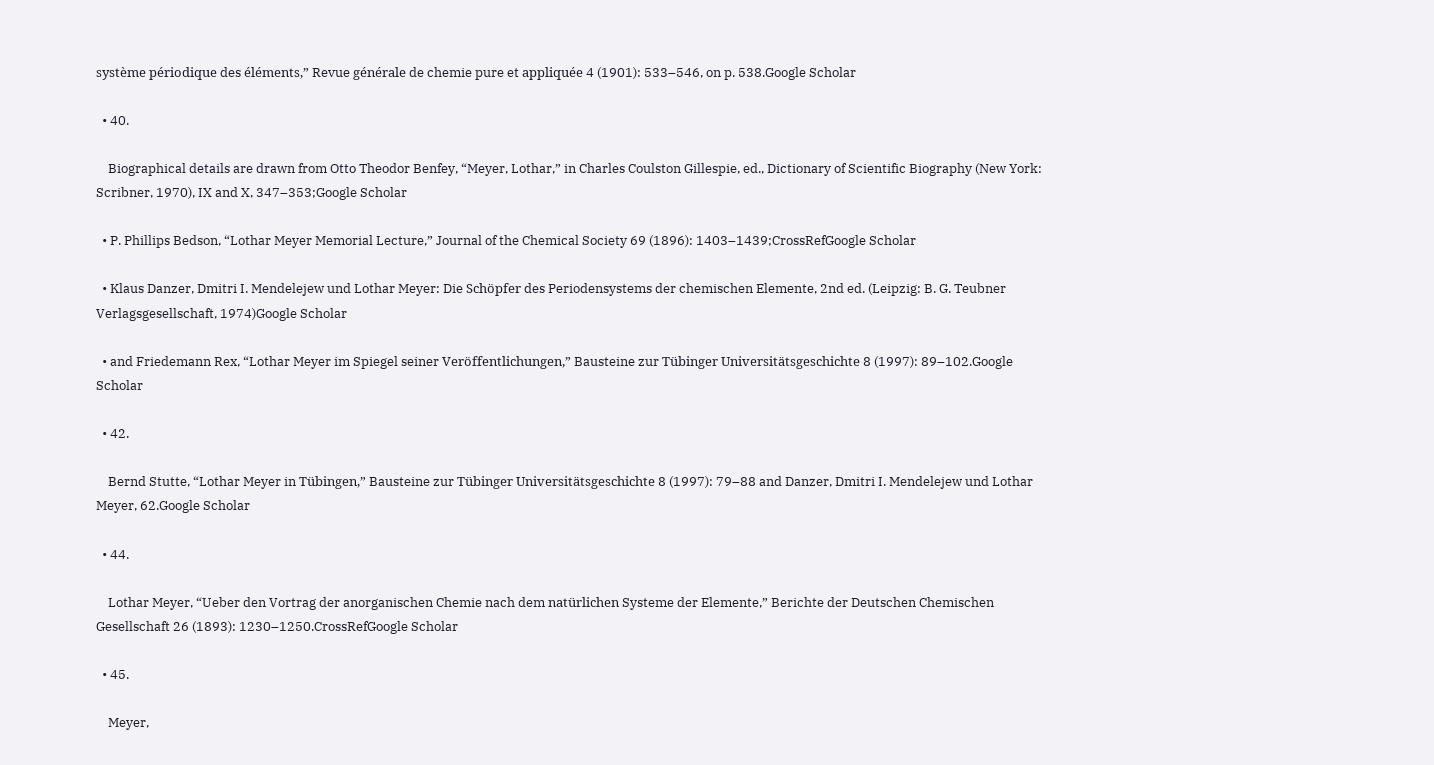système périodique des éléments,” Revue générale de chemie pure et appliquée 4 (1901): 533–546, on p. 538.Google Scholar

  • 40.

    Biographical details are drawn from Otto Theodor Benfey, “Meyer, Lothar,” in Charles Coulston Gillespie, ed., Dictionary of Scientific Biography (New York: Scribner, 1970), IX and X, 347–353;Google Scholar

  • P. Phillips Bedson, “Lothar Meyer Memorial Lecture,” Journal of the Chemical Society 69 (1896): 1403–1439;CrossRefGoogle Scholar

  • Klaus Danzer, Dmitri I. Mendelejew und Lothar Meyer: Die Schöpfer des Periodensystems der chemischen Elemente, 2nd ed. (Leipzig: B. G. Teubner Verlagsgesellschaft, 1974)Google Scholar

  • and Friedemann Rex, “Lothar Meyer im Spiegel seiner Veröffentlichungen,” Bausteine zur Tübinger Universitätsgeschichte 8 (1997): 89–102.Google Scholar

  • 42.

    Bernd Stutte, “Lothar Meyer in Tübingen,” Bausteine zur Tübinger Universitätsgeschichte 8 (1997): 79–88 and Danzer, Dmitri I. Mendelejew und Lothar Meyer, 62.Google Scholar

  • 44.

    Lothar Meyer, “Ueber den Vortrag der anorganischen Chemie nach dem natürlichen Systeme der Elemente,” Berichte der Deutschen Chemischen Gesellschaft 26 (1893): 1230–1250.CrossRefGoogle Scholar

  • 45.

    Meyer,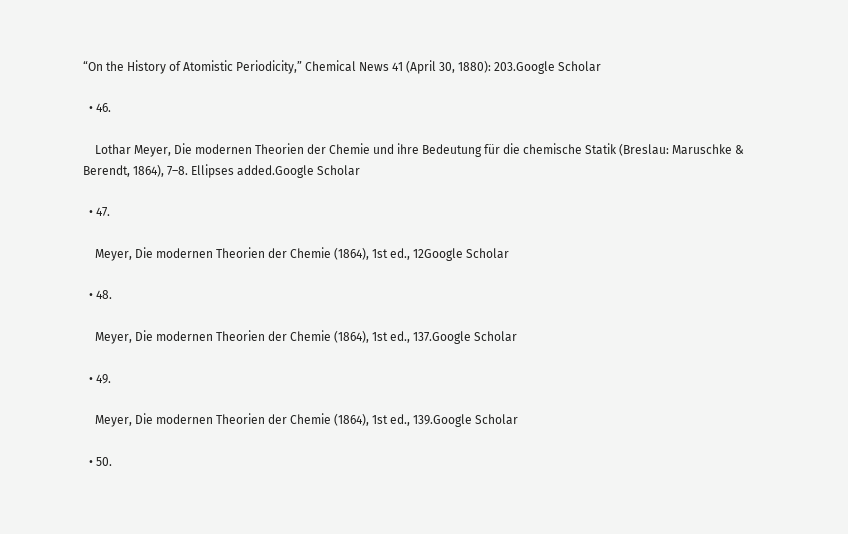“On the History of Atomistic Periodicity,” Chemical News 41 (April 30, 1880): 203.Google Scholar

  • 46.

    Lothar Meyer, Die modernen Theorien der Chemie und ihre Bedeutung für die chemische Statik (Breslau: Maruschke & Berendt, 1864), 7–8. Ellipses added.Google Scholar

  • 47.

    Meyer, Die modernen Theorien der Chemie (1864), 1st ed., 12Google Scholar

  • 48.

    Meyer, Die modernen Theorien der Chemie (1864), 1st ed., 137.Google Scholar

  • 49.

    Meyer, Die modernen Theorien der Chemie (1864), 1st ed., 139.Google Scholar

  • 50.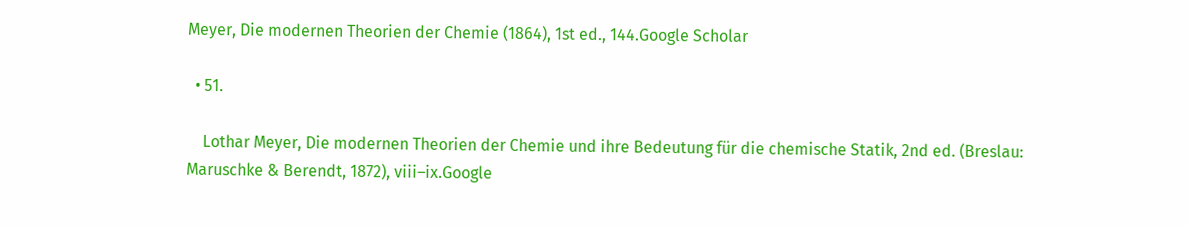Meyer, Die modernen Theorien der Chemie (1864), 1st ed., 144.Google Scholar

  • 51.

    Lothar Meyer, Die modernen Theorien der Chemie und ihre Bedeutung für die chemische Statik, 2nd ed. (Breslau: Maruschke & Berendt, 1872), viii–ix.Google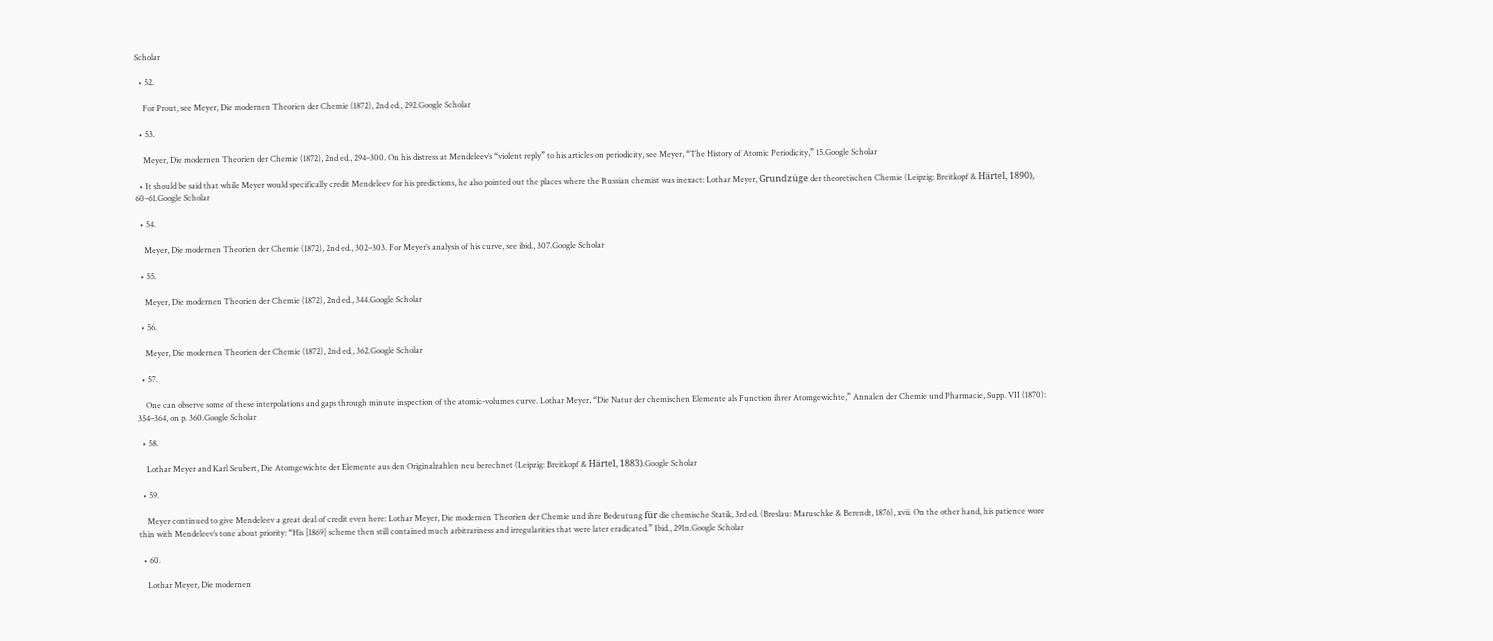Scholar

  • 52.

    For Prout, see Meyer, Die modernen Theorien der Chemie (1872), 2nd ed., 292.Google Scholar

  • 53.

    Meyer, Die modernen Theorien der Chemie (1872), 2nd ed., 294–300. On his distress at Mendeleev’s “violent reply” to his articles on periodicity, see Meyer, “The History of Atomic Periodicity,” 15.Google Scholar

  • It should be said that while Meyer would specifically credit Mendeleev for his predictions, he also pointed out the places where the Russian chemist was inexact: Lothar Meyer, Grundzüge der theoretischen Chemie (Leipzig: Breitkopf & Härtel, 1890), 60–61.Google Scholar

  • 54.

    Meyer, Die modernen Theorien der Chemie (1872), 2nd ed., 302–303. For Meyer’s analysis of his curve, see ibid., 307.Google Scholar

  • 55.

    Meyer, Die modernen Theorien der Chemie (1872), 2nd ed., 344.Google Scholar

  • 56.

    Meyer, Die modernen Theorien der Chemie (1872), 2nd ed., 362.Google Scholar

  • 57.

    One can observe some of these interpolations and gaps through minute inspection of the atomic-volumes curve. Lothar Meyer, “Die Natur der chemischen Elemente als Function ihrer Atomgewichte,” Annalen der Chemie und Pharmacie, Supp. VII (1870): 354–364, on p. 360.Google Scholar

  • 58.

    Lothar Meyer and Karl Seubert, Die Atomgewichte der Elemente aus den Originalzahlen neu berechnet (Leipzig: Breitkopf & Härtel, 1883).Google Scholar

  • 59.

    Meyer continued to give Mendeleev a great deal of credit even here: Lothar Meyer, Die modernen Theorien der Chemie und ihre Bedeutung für die chemische Statik, 3rd ed. (Breslau: Maruschke & Berendt, 1876), xvii. On the other hand, his patience wore thin with Mendeleev’s tone about priority: “His [1869] scheme then still contained much arbitrariness and irregularities that were later eradicated.” Ibid., 291n.Google Scholar

  • 60.

    Lothar Meyer, Die modernen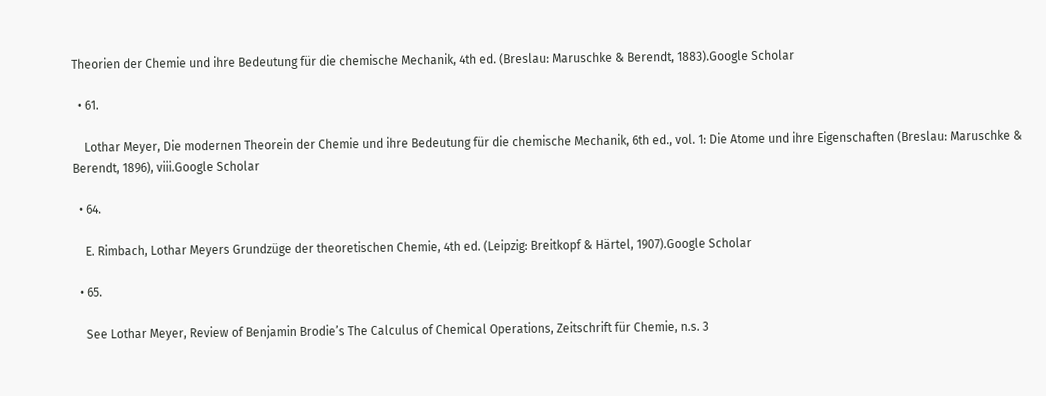Theorien der Chemie und ihre Bedeutung für die chemische Mechanik, 4th ed. (Breslau: Maruschke & Berendt, 1883).Google Scholar

  • 61.

    Lothar Meyer, Die modernen Theorein der Chemie und ihre Bedeutung für die chemische Mechanik, 6th ed., vol. 1: Die Atome und ihre Eigenschaften (Breslau: Maruschke & Berendt, 1896), viii.Google Scholar

  • 64.

    E. Rimbach, Lothar Meyers Grundzüge der theoretischen Chemie, 4th ed. (Leipzig: Breitkopf & Härtel, 1907).Google Scholar

  • 65.

    See Lothar Meyer, Review of Benjamin Brodie’s The Calculus of Chemical Operations, Zeitschrift für Chemie, n.s. 3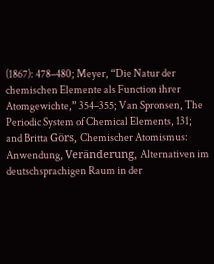(1867): 478–480; Meyer, “Die Natur der chemischen Elemente als Function ihrer Atomgewichte,” 354–355; Van Spronsen, The Periodic System of Chemical Elements, 131; and Britta Görs, Chemischer Atomismus: Anwendung, Veränderung, Alternativen im deutschsprachigen Raum in der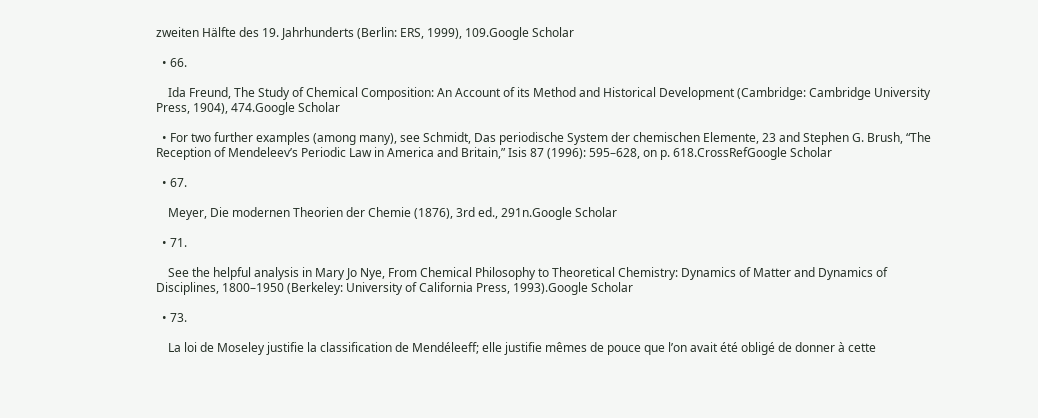zweiten Hälfte des 19. Jahrhunderts (Berlin: ERS, 1999), 109.Google Scholar

  • 66.

    Ida Freund, The Study of Chemical Composition: An Account of its Method and Historical Development (Cambridge: Cambridge University Press, 1904), 474.Google Scholar

  • For two further examples (among many), see Schmidt, Das periodische System der chemischen Elemente, 23 and Stephen G. Brush, “The Reception of Mendeleev’s Periodic Law in America and Britain,” Isis 87 (1996): 595–628, on p. 618.CrossRefGoogle Scholar

  • 67.

    Meyer, Die modernen Theorien der Chemie (1876), 3rd ed., 291n.Google Scholar

  • 71.

    See the helpful analysis in Mary Jo Nye, From Chemical Philosophy to Theoretical Chemistry: Dynamics of Matter and Dynamics of Disciplines, 1800–1950 (Berkeley: University of California Press, 1993).Google Scholar

  • 73.

    La loi de Moseley justifie la classification de Mendéleeff; elle justifie mêmes de pouce que l’on avait été obligé de donner à cette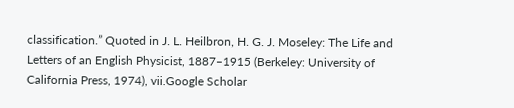classification.” Quoted in J. L. Heilbron, H. G. J. Moseley: The Life and Letters of an English Physicist, 1887–1915 (Berkeley: University of California Press, 1974), vii.Google Scholar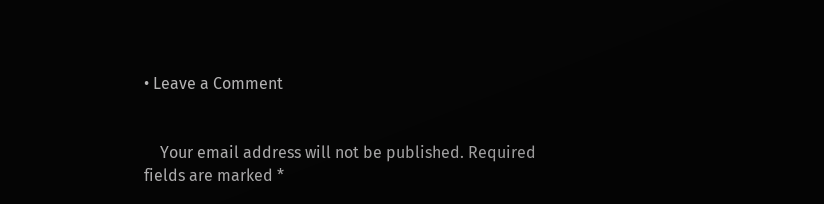• Leave a Comment


    Your email address will not be published. Required fields are marked *